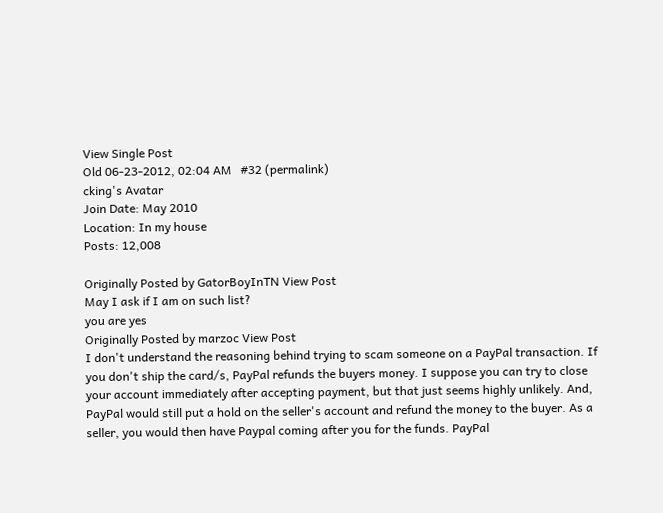View Single Post
Old 06-23-2012, 02:04 AM   #32 (permalink)
cking's Avatar
Join Date: May 2010
Location: In my house
Posts: 12,008

Originally Posted by GatorBoyInTN View Post
May I ask if I am on such list?
you are yes
Originally Posted by marzoc View Post
I don't understand the reasoning behind trying to scam someone on a PayPal transaction. If you don't ship the card/s, PayPal refunds the buyers money. I suppose you can try to close your account immediately after accepting payment, but that just seems highly unlikely. And, PayPal would still put a hold on the seller's account and refund the money to the buyer. As a seller, you would then have Paypal coming after you for the funds. PayPal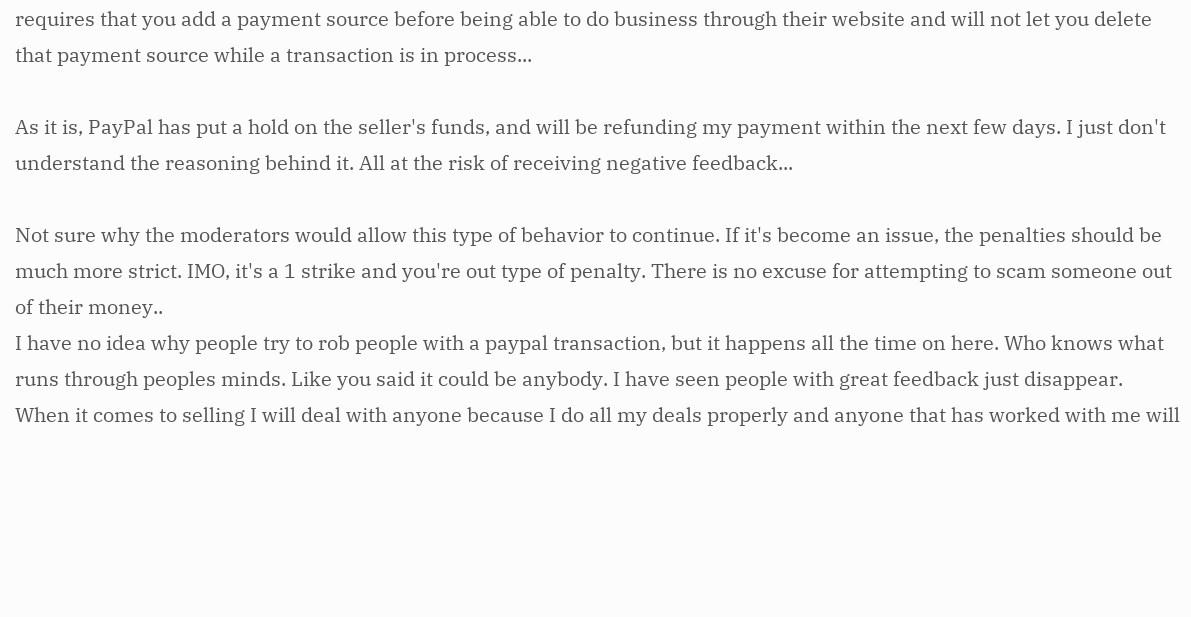requires that you add a payment source before being able to do business through their website and will not let you delete that payment source while a transaction is in process...

As it is, PayPal has put a hold on the seller's funds, and will be refunding my payment within the next few days. I just don't understand the reasoning behind it. All at the risk of receiving negative feedback...

Not sure why the moderators would allow this type of behavior to continue. If it's become an issue, the penalties should be much more strict. IMO, it's a 1 strike and you're out type of penalty. There is no excuse for attempting to scam someone out of their money..
I have no idea why people try to rob people with a paypal transaction, but it happens all the time on here. Who knows what runs through peoples minds. Like you said it could be anybody. I have seen people with great feedback just disappear. When it comes to selling I will deal with anyone because I do all my deals properly and anyone that has worked with me will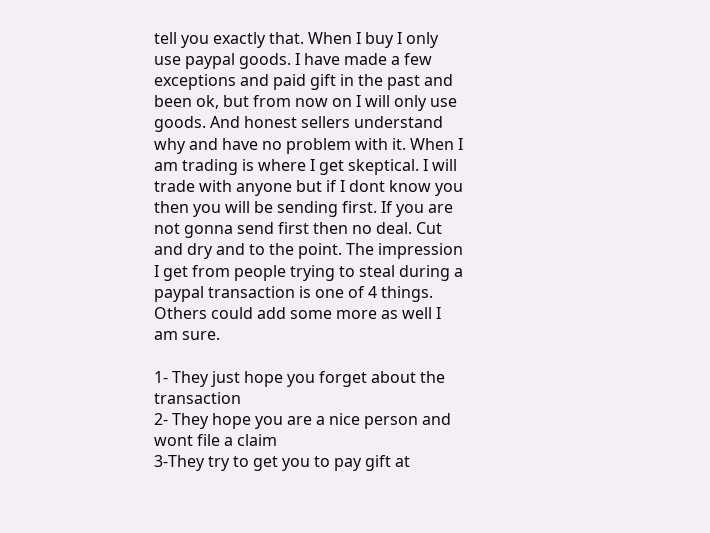tell you exactly that. When I buy I only use paypal goods. I have made a few exceptions and paid gift in the past and been ok, but from now on I will only use goods. And honest sellers understand why and have no problem with it. When I am trading is where I get skeptical. I will trade with anyone but if I dont know you then you will be sending first. If you are not gonna send first then no deal. Cut and dry and to the point. The impression I get from people trying to steal during a paypal transaction is one of 4 things. Others could add some more as well I am sure.

1- They just hope you forget about the transaction
2- They hope you are a nice person and wont file a claim
3-They try to get you to pay gift at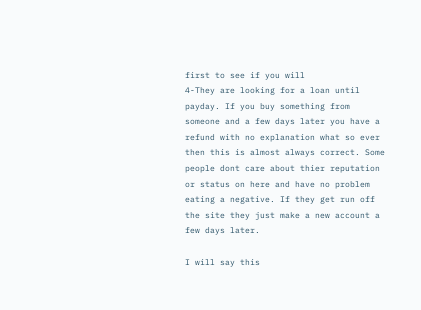first to see if you will
4-They are looking for a loan until payday. If you buy something from someone and a few days later you have a refund with no explanation what so ever then this is almost always correct. Some people dont care about thier reputation or status on here and have no problem eating a negative. If they get run off the site they just make a new account a few days later.

I will say this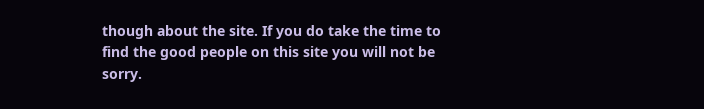though about the site. If you do take the time to find the good people on this site you will not be sorry.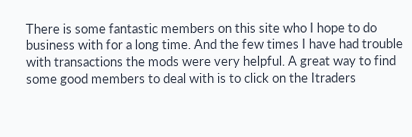There is some fantastic members on this site who I hope to do business with for a long time. And the few times I have had trouble with transactions the mods were very helpful. A great way to find some good members to deal with is to click on the Itraders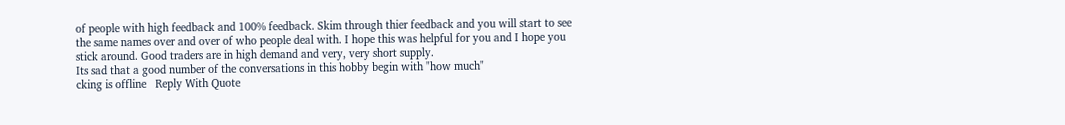of people with high feedback and 100% feedback. Skim through thier feedback and you will start to see the same names over and over of who people deal with. I hope this was helpful for you and I hope you stick around. Good traders are in high demand and very, very short supply.
Its sad that a good number of the conversations in this hobby begin with "how much"
cking is offline   Reply With Quote